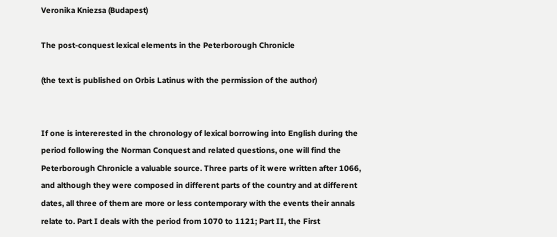Veronika Kniezsa (Budapest)

The post-conquest lexical elements in the Peterborough Chronicle

(the text is published on Orbis Latinus with the permission of the author)


If one is intererested in the chronology of lexical borrowing into English during the period following the Norman Conquest and related questions, one will find the Peterborough Chronicle a valuable source. Three parts of it were written after 1066, and although they were composed in different parts of the country and at different dates, all three of them are more or less contemporary with the events their annals relate to. Part I deals with the period from 1070 to 1121; Part II, the First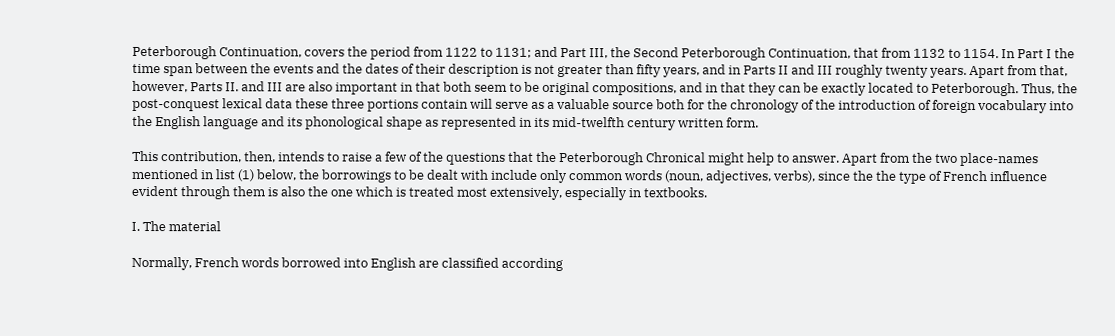Peterborough Continuation, covers the period from 1122 to 1131; and Part III, the Second Peterborough Continuation, that from 1132 to 1154. In Part I the time span between the events and the dates of their description is not greater than fifty years, and in Parts II and III roughly twenty years. Apart from that, however, Parts II. and III are also important in that both seem to be original compositions, and in that they can be exactly located to Peterborough. Thus, the post-conquest lexical data these three portions contain will serve as a valuable source both for the chronology of the introduction of foreign vocabulary into the English language and its phonological shape as represented in its mid-twelfth century written form.

This contribution, then, intends to raise a few of the questions that the Peterborough Chronical might help to answer. Apart from the two place-names mentioned in list (1) below, the borrowings to be dealt with include only common words (noun, adjectives, verbs), since the the type of French influence evident through them is also the one which is treated most extensively, especially in textbooks.

I. The material

Normally, French words borrowed into English are classified according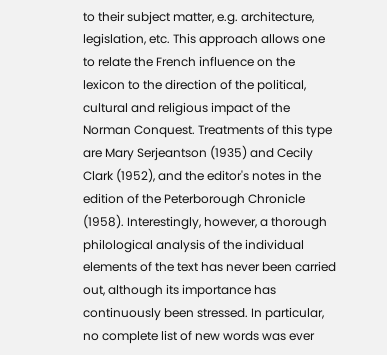to their subject matter, e.g. architecture, legislation, etc. This approach allows one to relate the French influence on the lexicon to the direction of the political, cultural and religious impact of the Norman Conquest. Treatments of this type are Mary Serjeantson (1935) and Cecily Clark (1952), and the editor's notes in the edition of the Peterborough Chronicle (1958). Interestingly, however, a thorough philological analysis of the individual elements of the text has never been carried out, although its importance has continuously been stressed. In particular, no complete list of new words was ever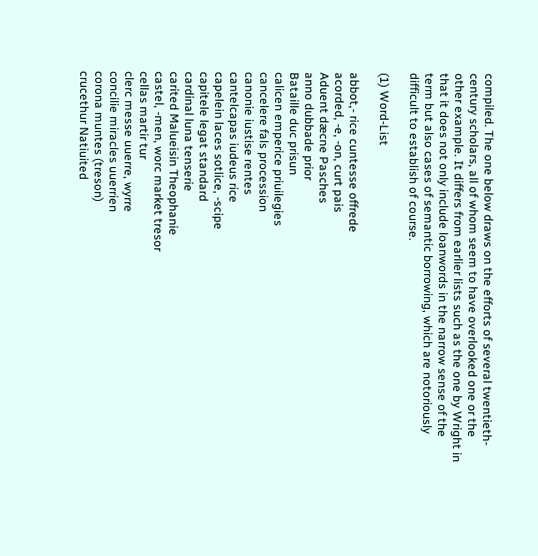compiled. The one below draws on the efforts of several twentieth-century scholars, all of whom seem to have overlooked one or the other example. It differs from earlier lists such as the one by Wright in that it does not only include loanwords in the narrow sense of the term but also cases of semantic borrowing, which are notoriously difficult to establish of course.

(1) Word-List

abbot,- rice cuntesse offrede
acorded, -e, -on, curt pais
Aduent dæcne Pasches
anno dubbade prior
Bataille duc prisun
calicen emperice priuilegies
cancelere fals procession
canonie iustise rentes
cantelcapas iudeus rice
capelein laces sotlice, -scipe
capitele legat standard
cardinal luna tenserie
carited Malueisin Theophanie
castel, -men, worc market tresor
cellas martir tur
clerc messe uuerre, wyrre
concilie miracles uuerrien
corona muntes (treson)
crucethur Natiuited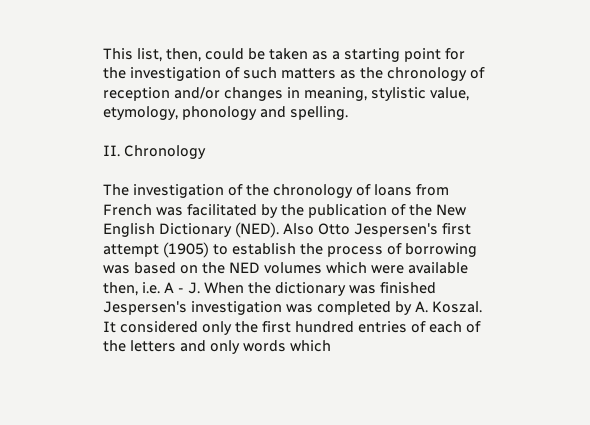This list, then, could be taken as a starting point for the investigation of such matters as the chronology of reception and/or changes in meaning, stylistic value, etymology, phonology and spelling.

II. Chronology

The investigation of the chronology of loans from French was facilitated by the publication of the New English Dictionary (NED). Also Otto Jespersen's first attempt (1905) to establish the process of borrowing was based on the NED volumes which were available then, i.e. A - J. When the dictionary was finished Jespersen's investigation was completed by A. Koszal. It considered only the first hundred entries of each of the letters and only words which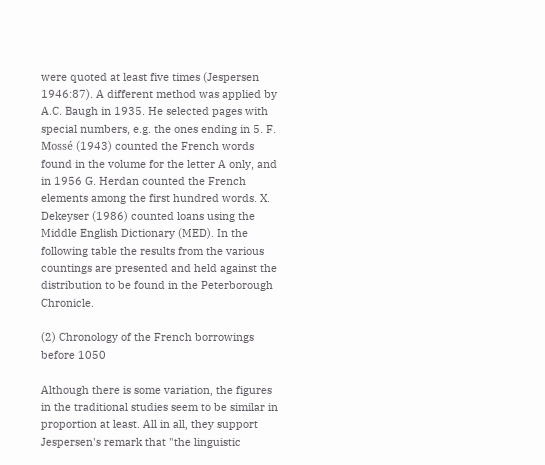were quoted at least five times (Jespersen 1946:87). A different method was applied by A.C. Baugh in 1935. He selected pages with special numbers, e.g. the ones ending in 5. F. Mossé (1943) counted the French words found in the volume for the letter A only, and in 1956 G. Herdan counted the French elements among the first hundred words. X. Dekeyser (1986) counted loans using the Middle English Dictionary (MED). In the following table the results from the various countings are presented and held against the distribution to be found in the Peterborough Chronicle.

(2) Chronology of the French borrowings
before 1050

Although there is some variation, the figures in the traditional studies seem to be similar in proportion at least. All in all, they support Jespersen's remark that "the linguistic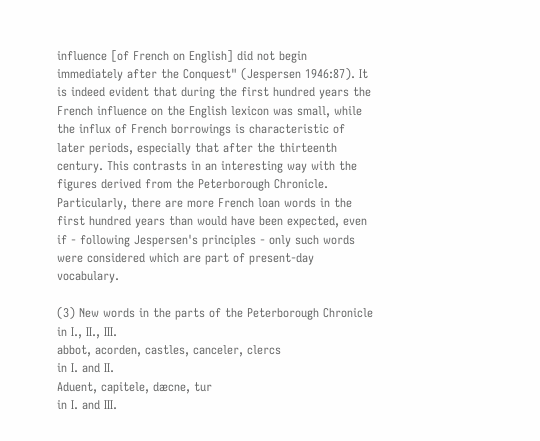influence [of French on English] did not begin immediately after the Conquest" (Jespersen 1946:87). It is indeed evident that during the first hundred years the French influence on the English lexicon was small, while the influx of French borrowings is characteristic of later periods, especially that after the thirteenth century. This contrasts in an interesting way with the figures derived from the Peterborough Chronicle. Particularly, there are more French loan words in the first hundred years than would have been expected, even if - following Jespersen's principles - only such words were considered which are part of present-day vocabulary.

(3) New words in the parts of the Peterborough Chronicle
in I., II., III.
abbot, acorden, castles, canceler, clercs
in I. and II.
Aduent, capitele, dæcne, tur
in I. and III.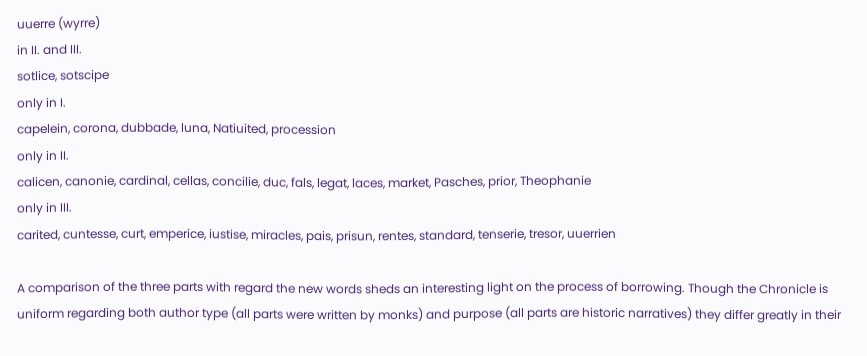uuerre (wyrre)
in II. and III.
sotlice, sotscipe
only in I.
capelein, corona, dubbade, luna, Natiuited, procession
only in II.
calicen, canonie, cardinal, cellas, concilie, duc, fals, legat, laces, market, Pasches, prior, Theophanie
only in III.
carited, cuntesse, curt, emperice, iustise, miracles, pais, prisun, rentes, standard, tenserie, tresor, uuerrien

A comparison of the three parts with regard the new words sheds an interesting light on the process of borrowing. Though the Chronicle is uniform regarding both author type (all parts were written by monks) and purpose (all parts are historic narratives) they differ greatly in their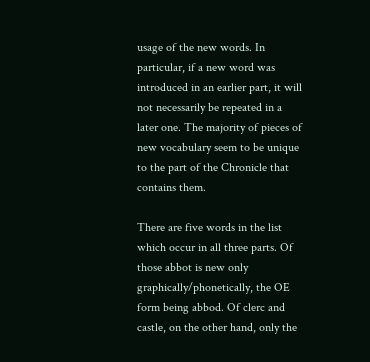usage of the new words. In particular, if a new word was introduced in an earlier part, it will not necessarily be repeated in a later one. The majority of pieces of new vocabulary seem to be unique to the part of the Chronicle that contains them.

There are five words in the list which occur in all three parts. Of those abbot is new only graphically/phonetically, the OE form being abbod. Of clerc and castle, on the other hand, only the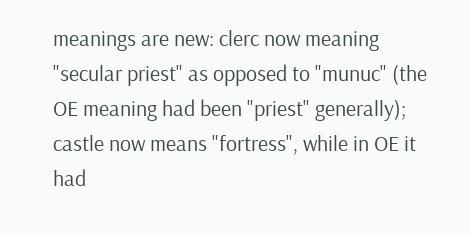meanings are new: clerc now meaning "secular priest" as opposed to "munuc" (the OE meaning had been "priest" generally); castle now means "fortress", while in OE it had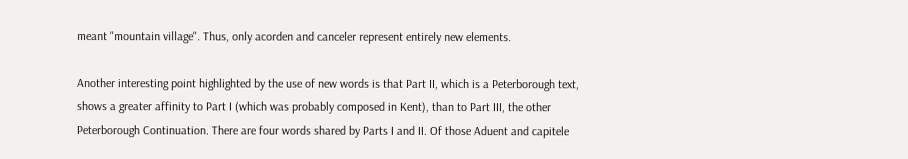meant "mountain village". Thus, only acorden and canceler represent entirely new elements.

Another interesting point highlighted by the use of new words is that Part II, which is a Peterborough text, shows a greater affinity to Part I (which was probably composed in Kent), than to Part III, the other Peterborough Continuation. There are four words shared by Parts I and II. Of those Aduent and capitele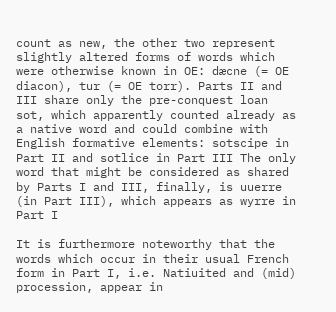count as new, the other two represent slightly altered forms of words which were otherwise known in OE: dæcne (= OE diacon), tur (= OE torr). Parts II and III share only the pre-conquest loan sot, which apparently counted already as a native word and could combine with English formative elements: sotscipe in Part II and sotlice in Part III The only word that might be considered as shared by Parts I and III, finally, is uuerre (in Part III), which appears as wyrre in Part I

It is furthermore noteworthy that the words which occur in their usual French form in Part I, i.e. Natiuited and (mid) procession, appear in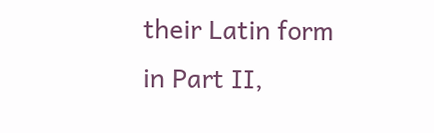their Latin form in Part II,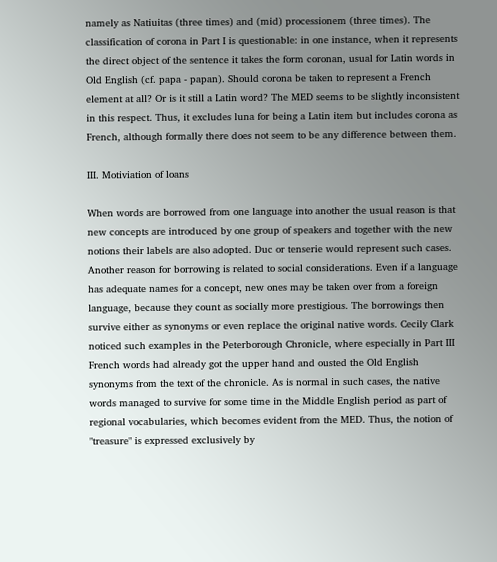namely as Natiuitas (three times) and (mid) processionem (three times). The classification of corona in Part I is questionable: in one instance, when it represents the direct object of the sentence it takes the form coronan, usual for Latin words in Old English (cf. papa - papan). Should corona be taken to represent a French element at all? Or is it still a Latin word? The MED seems to be slightly inconsistent in this respect. Thus, it excludes luna for being a Latin item but includes corona as French, although formally there does not seem to be any difference between them.

III. Motiviation of loans

When words are borrowed from one language into another the usual reason is that new concepts are introduced by one group of speakers and together with the new notions their labels are also adopted. Duc or tenserie would represent such cases. Another reason for borrowing is related to social considerations. Even if a language has adequate names for a concept, new ones may be taken over from a foreign language, because they count as socially more prestigious. The borrowings then survive either as synonyms or even replace the original native words. Cecily Clark noticed such examples in the Peterborough Chronicle, where especially in Part III French words had already got the upper hand and ousted the Old English synonyms from the text of the chronicle. As is normal in such cases, the native words managed to survive for some time in the Middle English period as part of regional vocabularies, which becomes evident from the MED. Thus, the notion of "treasure" is expressed exclusively by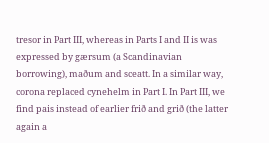tresor in Part III, whereas in Parts I and II is was expressed by gærsum (a Scandinavian borrowing), maðum and sceatt. In a similar way, corona replaced cynehelm in Part I. In Part III, we find pais instead of earlier frið and grið (the latter again a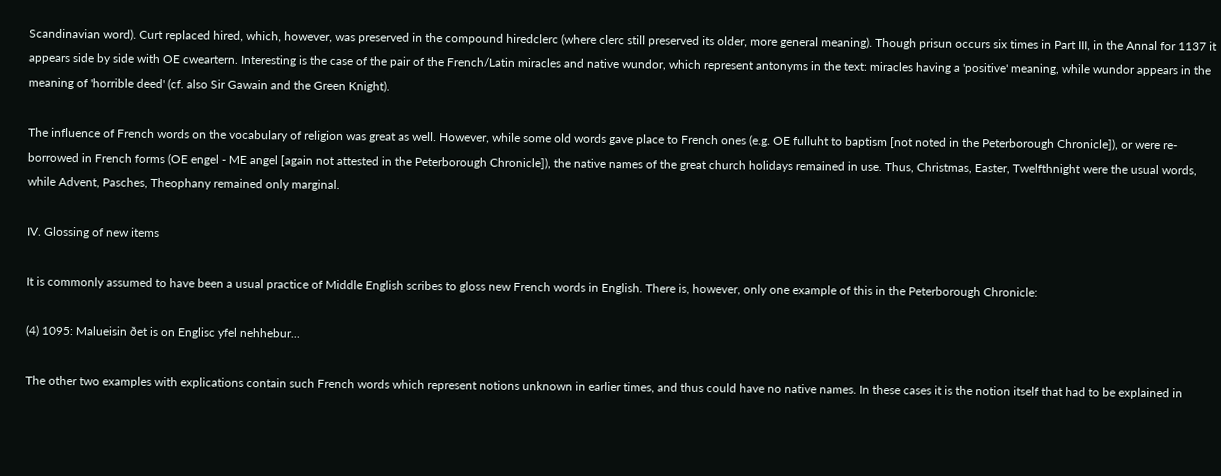Scandinavian word). Curt replaced hired, which, however, was preserved in the compound hiredclerc (where clerc still preserved its older, more general meaning). Though prisun occurs six times in Part III, in the Annal for 1137 it appears side by side with OE cweartern. Interesting is the case of the pair of the French/Latin miracles and native wundor, which represent antonyms in the text: miracles having a 'positive' meaning, while wundor appears in the meaning of 'horrible deed' (cf. also Sir Gawain and the Green Knight).

The influence of French words on the vocabulary of religion was great as well. However, while some old words gave place to French ones (e.g. OE fulluht to baptism [not noted in the Peterborough Chronicle]), or were re-borrowed in French forms (OE engel - ME angel [again not attested in the Peterborough Chronicle]), the native names of the great church holidays remained in use. Thus, Christmas, Easter, Twelfthnight were the usual words, while Advent, Pasches, Theophany remained only marginal.

IV. Glossing of new items

It is commonly assumed to have been a usual practice of Middle English scribes to gloss new French words in English. There is, however, only one example of this in the Peterborough Chronicle:

(4) 1095: Malueisin ðet is on Englisc yfel nehhebur...

The other two examples with explications contain such French words which represent notions unknown in earlier times, and thus could have no native names. In these cases it is the notion itself that had to be explained in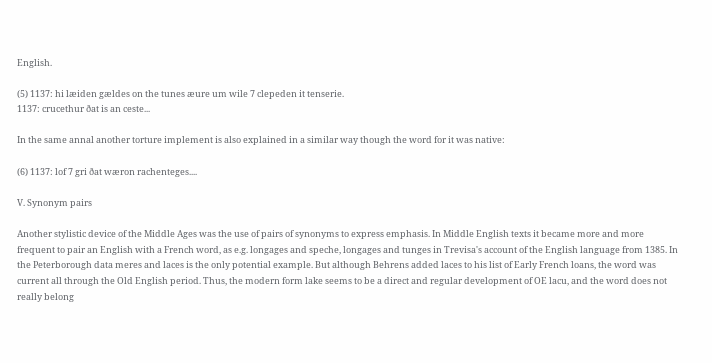English.

(5) 1137: hi læiden gældes on the tunes æure um wile 7 clepeden it tenserie.
1137: crucethur ðat is an ceste...

In the same annal another torture implement is also explained in a similar way though the word for it was native:

(6) 1137: lof 7 gri ðat wæron rachenteges....

V. Synonym pairs

Another stylistic device of the Middle Ages was the use of pairs of synonyms to express emphasis. In Middle English texts it became more and more frequent to pair an English with a French word, as e.g. longages and speche, longages and tunges in Trevisa's account of the English language from 1385. In the Peterborough data meres and laces is the only potential example. But although Behrens added laces to his list of Early French loans, the word was current all through the Old English period. Thus, the modern form lake seems to be a direct and regular development of OE lacu, and the word does not really belong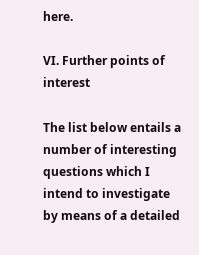here.

VI. Further points of interest

The list below entails a number of interesting questions which I intend to investigate by means of a detailed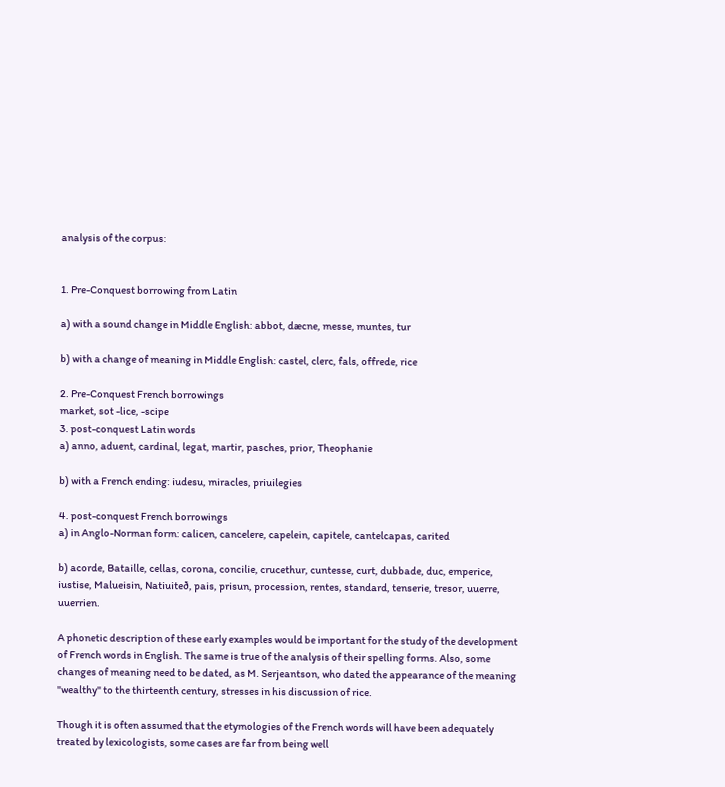analysis of the corpus:


1. Pre-Conquest borrowing from Latin

a) with a sound change in Middle English: abbot, dæcne, messe, muntes, tur

b) with a change of meaning in Middle English: castel, clerc, fals, offrede, rice

2. Pre-Conquest French borrowings
market, sot -lice, -scipe
3. post-conquest Latin words
a) anno, aduent, cardinal, legat, martir, pasches, prior, Theophanie

b) with a French ending: iudesu, miracles, priuilegies

4. post-conquest French borrowings
a) in Anglo-Norman form: calicen, cancelere, capelein, capitele, cantelcapas, carited

b) acorde, Bataille, cellas, corona, concilie, crucethur, cuntesse, curt, dubbade, duc, emperice, iustise, Malueisin, Natiuiteð, pais, prisun, procession, rentes, standard, tenserie, tresor, uuerre, uuerrien.

A phonetic description of these early examples would be important for the study of the development of French words in English. The same is true of the analysis of their spelling forms. Also, some changes of meaning need to be dated, as M. Serjeantson, who dated the appearance of the meaning "wealthy" to the thirteenth century, stresses in his discussion of rice.

Though it is often assumed that the etymologies of the French words will have been adequately treated by lexicologists, some cases are far from being well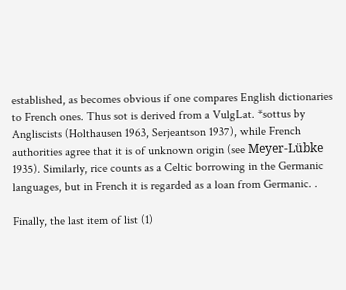established, as becomes obvious if one compares English dictionaries to French ones. Thus sot is derived from a VulgLat. *sottus by Angliscists (Holthausen 1963, Serjeantson 1937), while French authorities agree that it is of unknown origin (see Meyer-Lübke 1935). Similarly, rice counts as a Celtic borrowing in the Germanic languages, but in French it is regarded as a loan from Germanic. .

Finally, the last item of list (1)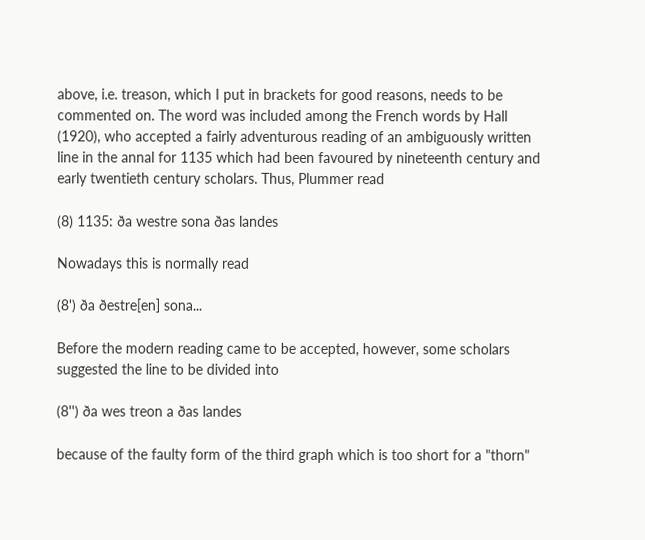above, i.e. treason, which I put in brackets for good reasons, needs to be commented on. The word was included among the French words by Hall (1920), who accepted a fairly adventurous reading of an ambiguously written line in the annal for 1135 which had been favoured by nineteenth century and early twentieth century scholars. Thus, Plummer read

(8) 1135: ða westre sona ðas landes

Nowadays this is normally read

(8') ða ðestre[en] sona...

Before the modern reading came to be accepted, however, some scholars suggested the line to be divided into

(8'') ða wes treon a ðas landes

because of the faulty form of the third graph which is too short for a "thorn"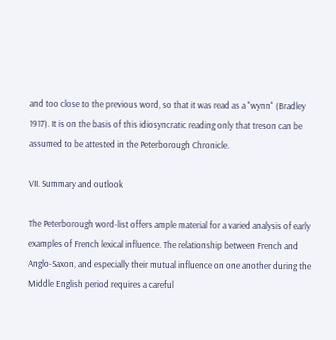and too close to the previous word, so that it was read as a "wynn" (Bradley 1917). It is on the basis of this idiosyncratic reading only that treson can be assumed to be attested in the Peterborough Chronicle.

VII. Summary and outlook

The Peterborough word-list offers ample material for a varied analysis of early examples of French lexical influence. The relationship between French and Anglo-Saxon, and especially their mutual influence on one another during the Middle English period requires a careful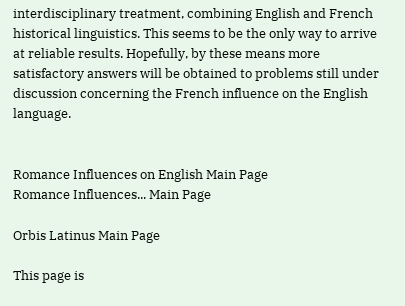interdisciplinary treatment, combining English and French historical linguistics. This seems to be the only way to arrive at reliable results. Hopefully, by these means more satisfactory answers will be obtained to problems still under discussion concerning the French influence on the English language.


Romance Influences on English Main Page
Romance Influences... Main Page

Orbis Latinus Main Page

This page is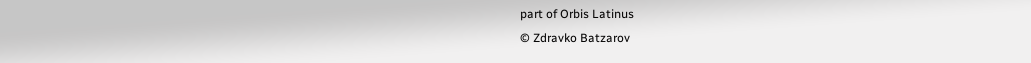part of Orbis Latinus
© Zdravko Batzarov